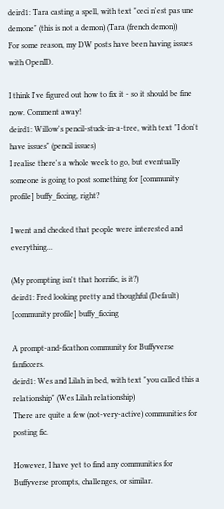deird1: Tara casting a spell, with text "ceci n'est pas une demone" (this is not a demon) (Tara (french demon))
For some reason, my DW posts have been having issues with OpenID.

I think I've figured out how to fix it - so it should be fine now. Comment away!
deird1: Willow's pencil-stuck-in-a-tree, with text "I don't have issues" (pencil issues)
I realise there's a whole week to go, but eventually someone is going to post something for [community profile] buffy_ficcing, right?

I went and checked that people were interested and everything...

(My prompting isn't that horrific, is it?)
deird1: Fred looking pretty and thoughful (Default)
[community profile] buffy_ficcing

A prompt-and-ficathon community for Buffyverse fanficcers.
deird1: Wes and Lilah in bed, with text "you called this a relationship" (Wes Lilah relationship)
There are quite a few (not-very-active) communities for posting fic.

However, I have yet to find any communities for Buffyverse prompts, challenges, or similar.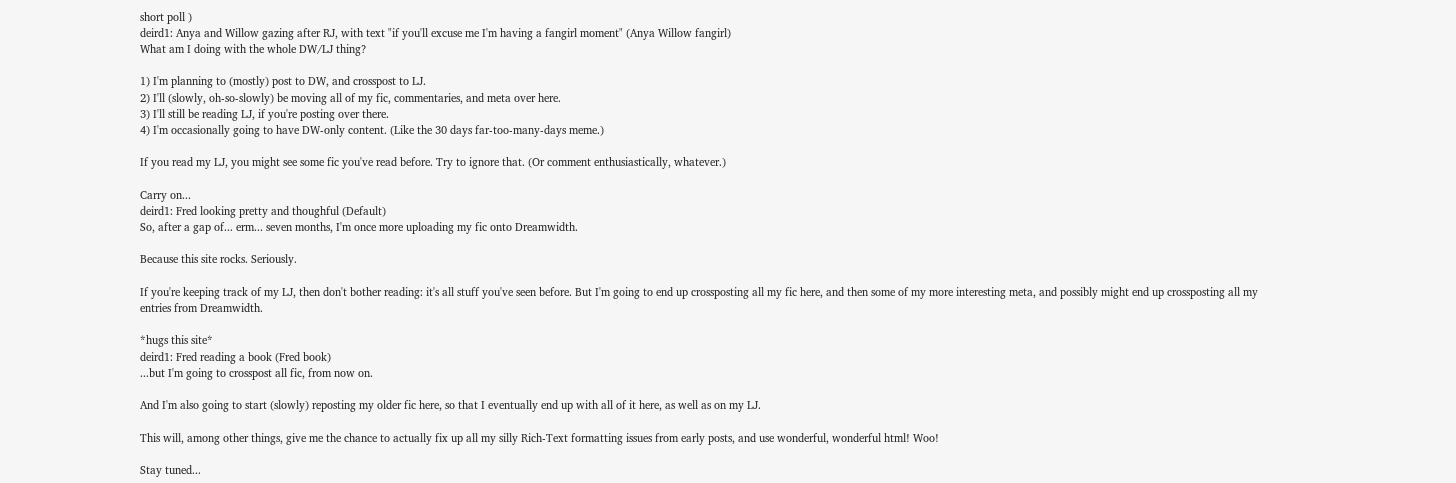short poll )
deird1: Anya and Willow gazing after RJ, with text "if you'll excuse me I'm having a fangirl moment" (Anya Willow fangirl)
What am I doing with the whole DW/LJ thing?

1) I'm planning to (mostly) post to DW, and crosspost to LJ.
2) I'll (slowly, oh-so-slowly) be moving all of my fic, commentaries, and meta over here.
3) I'll still be reading LJ, if you're posting over there.
4) I'm occasionally going to have DW-only content. (Like the 30 days far-too-many-days meme.)

If you read my LJ, you might see some fic you've read before. Try to ignore that. (Or comment enthusiastically, whatever.)

Carry on...
deird1: Fred looking pretty and thoughful (Default)
So, after a gap of... erm... seven months, I'm once more uploading my fic onto Dreamwidth.

Because this site rocks. Seriously.

If you're keeping track of my LJ, then don't bother reading: it's all stuff you've seen before. But I'm going to end up crossposting all my fic here, and then some of my more interesting meta, and possibly might end up crossposting all my entries from Dreamwidth.

*hugs this site*
deird1: Fred reading a book (Fred book)
...but I'm going to crosspost all fic, from now on.

And I'm also going to start (slowly) reposting my older fic here, so that I eventually end up with all of it here, as well as on my LJ.

This will, among other things, give me the chance to actually fix up all my silly Rich-Text formatting issues from early posts, and use wonderful, wonderful html! Woo!

Stay tuned...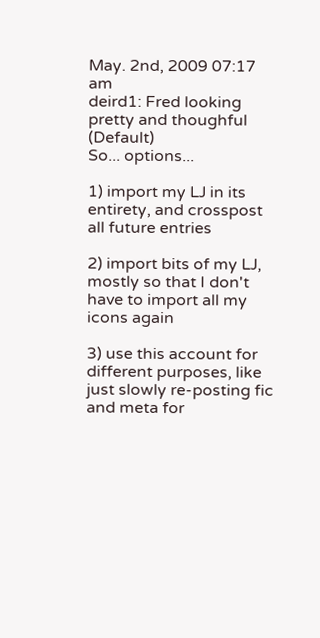May. 2nd, 2009 07:17 am
deird1: Fred looking pretty and thoughful (Default)
So... options...

1) import my LJ in its entirety, and crosspost all future entries

2) import bits of my LJ, mostly so that I don't have to import all my icons again

3) use this account for different purposes, like just slowly re-posting fic and meta for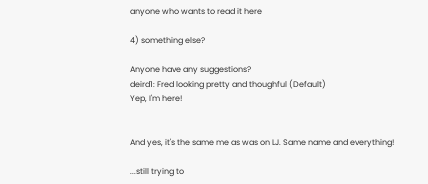anyone who wants to read it here

4) something else?

Anyone have any suggestions?
deird1: Fred looking pretty and thoughful (Default)
Yep, I'm here!


And yes, it's the same me as was on LJ. Same name and everything!

...still trying to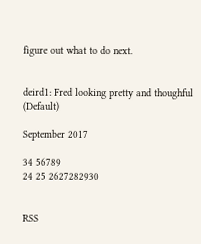figure out what to do next.


deird1: Fred looking pretty and thoughful (Default)

September 2017

34 56789
24 25 2627282930


RSS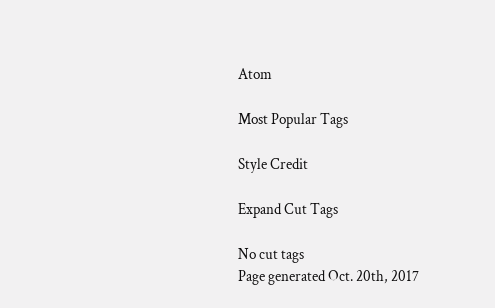Atom

Most Popular Tags

Style Credit

Expand Cut Tags

No cut tags
Page generated Oct. 20th, 2017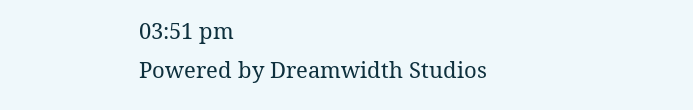03:51 pm
Powered by Dreamwidth Studios